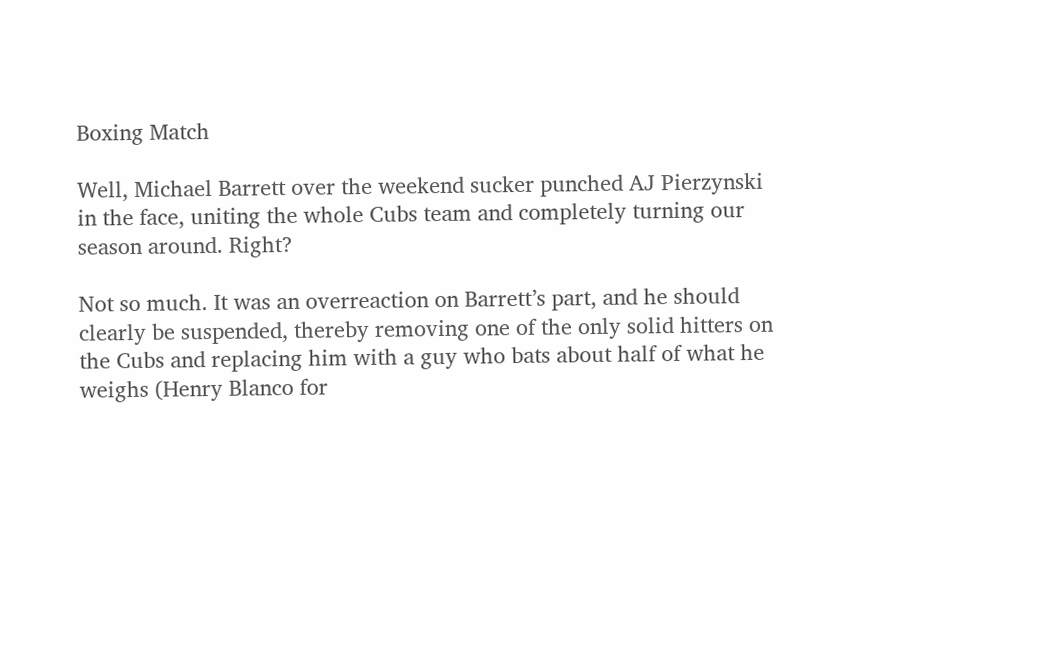Boxing Match

Well, Michael Barrett over the weekend sucker punched AJ Pierzynski in the face, uniting the whole Cubs team and completely turning our season around. Right?

Not so much. It was an overreaction on Barrett’s part, and he should clearly be suspended, thereby removing one of the only solid hitters on the Cubs and replacing him with a guy who bats about half of what he weighs (Henry Blanco for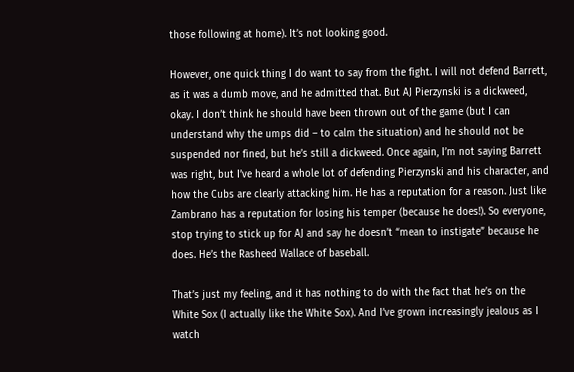those following at home). It’s not looking good.

However, one quick thing I do want to say from the fight. I will not defend Barrett, as it was a dumb move, and he admitted that. But AJ Pierzynski is a dickweed, okay. I don’t think he should have been thrown out of the game (but I can understand why the umps did – to calm the situation) and he should not be suspended nor fined, but he’s still a dickweed. Once again, I’m not saying Barrett was right, but I’ve heard a whole lot of defending Pierzynski and his character, and how the Cubs are clearly attacking him. He has a reputation for a reason. Just like Zambrano has a reputation for losing his temper (because he does!). So everyone, stop trying to stick up for AJ and say he doesn’t “mean to instigate” because he does. He’s the Rasheed Wallace of baseball.

That’s just my feeling, and it has nothing to do with the fact that he’s on the White Sox (I actually like the White Sox). And I’ve grown increasingly jealous as I watch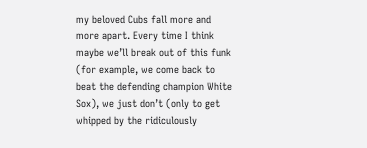my beloved Cubs fall more and more apart. Every time I think maybe we’ll break out of this funk (for example, we come back to beat the defending champion White Sox), we just don’t (only to get whipped by the ridiculously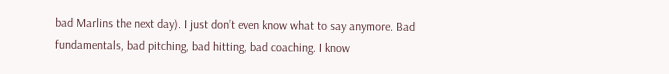bad Marlins the next day). I just don’t even know what to say anymore. Bad fundamentals, bad pitching, bad hitting, bad coaching. I know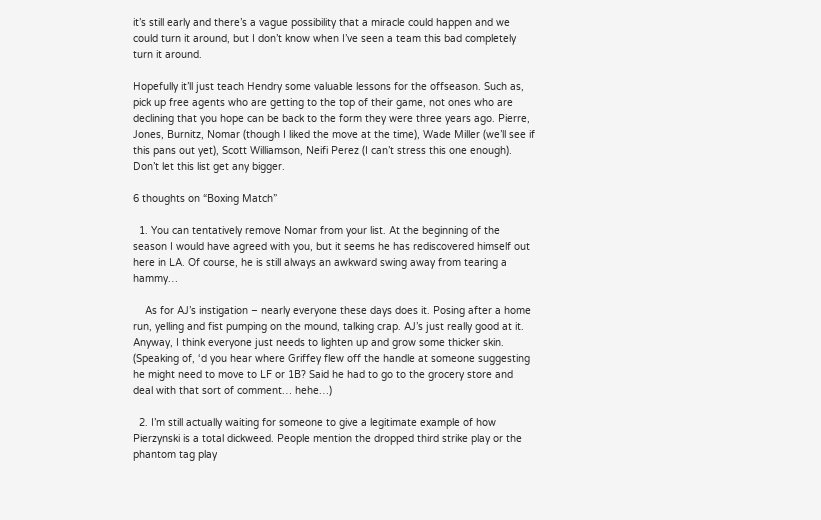it’s still early and there’s a vague possibility that a miracle could happen and we could turn it around, but I don’t know when I’ve seen a team this bad completely turn it around.

Hopefully it’ll just teach Hendry some valuable lessons for the offseason. Such as, pick up free agents who are getting to the top of their game, not ones who are declining that you hope can be back to the form they were three years ago. Pierre, Jones, Burnitz, Nomar (though I liked the move at the time), Wade Miller (we’ll see if this pans out yet), Scott Williamson, Neifi Perez (I can’t stress this one enough). Don’t let this list get any bigger.

6 thoughts on “Boxing Match”

  1. You can tentatively remove Nomar from your list. At the beginning of the season I would have agreed with you, but it seems he has rediscovered himself out here in LA. Of course, he is still always an awkward swing away from tearing a hammy…

    As for AJ’s instigation – nearly everyone these days does it. Posing after a home run, yelling and fist pumping on the mound, talking crap. AJ’s just really good at it. Anyway, I think everyone just needs to lighten up and grow some thicker skin. (Speaking of, ‘d you hear where Griffey flew off the handle at someone suggesting he might need to move to LF or 1B? Said he had to go to the grocery store and deal with that sort of comment… hehe…)

  2. I’m still actually waiting for someone to give a legitimate example of how Pierzynski is a total dickweed. People mention the dropped third strike play or the phantom tag play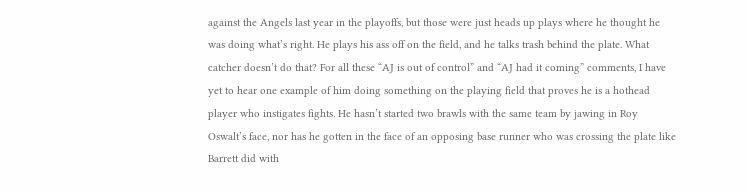against the Angels last year in the playoffs, but those were just heads up plays where he thought he was doing what’s right. He plays his ass off on the field, and he talks trash behind the plate. What catcher doesn’t do that? For all these “AJ is out of control” and “AJ had it coming” comments, I have yet to hear one example of him doing something on the playing field that proves he is a hothead player who instigates fights. He hasn’t started two brawls with the same team by jawing in Roy Oswalt’s face, nor has he gotten in the face of an opposing base runner who was crossing the plate like Barrett did with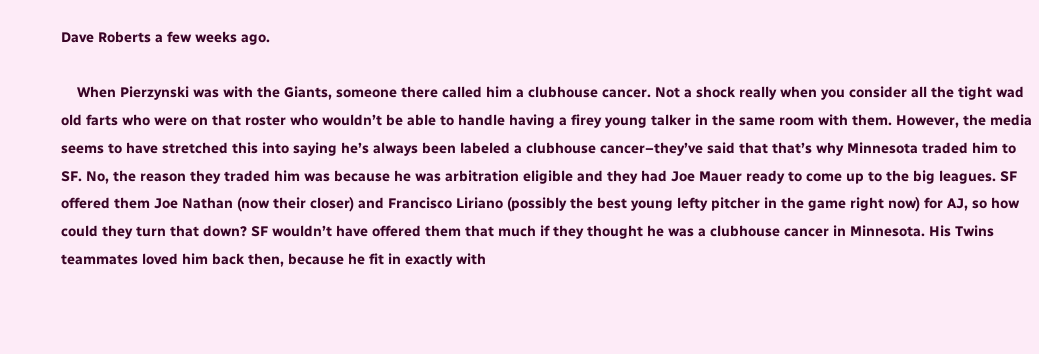Dave Roberts a few weeks ago.

    When Pierzynski was with the Giants, someone there called him a clubhouse cancer. Not a shock really when you consider all the tight wad old farts who were on that roster who wouldn’t be able to handle having a firey young talker in the same room with them. However, the media seems to have stretched this into saying he’s always been labeled a clubhouse cancer–they’ve said that that’s why Minnesota traded him to SF. No, the reason they traded him was because he was arbitration eligible and they had Joe Mauer ready to come up to the big leagues. SF offered them Joe Nathan (now their closer) and Francisco Liriano (possibly the best young lefty pitcher in the game right now) for AJ, so how could they turn that down? SF wouldn’t have offered them that much if they thought he was a clubhouse cancer in Minnesota. His Twins teammates loved him back then, because he fit in exactly with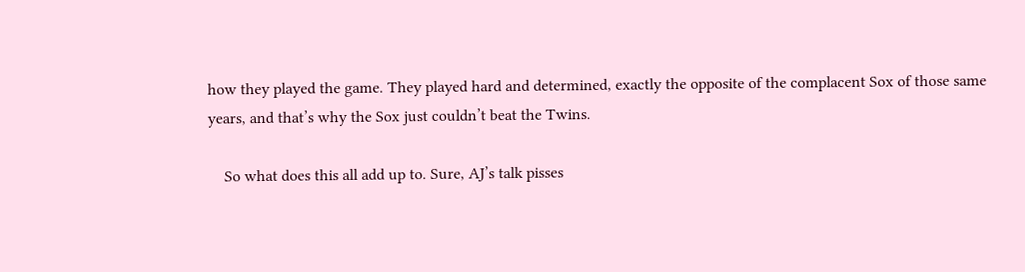how they played the game. They played hard and determined, exactly the opposite of the complacent Sox of those same years, and that’s why the Sox just couldn’t beat the Twins.

    So what does this all add up to. Sure, AJ’s talk pisses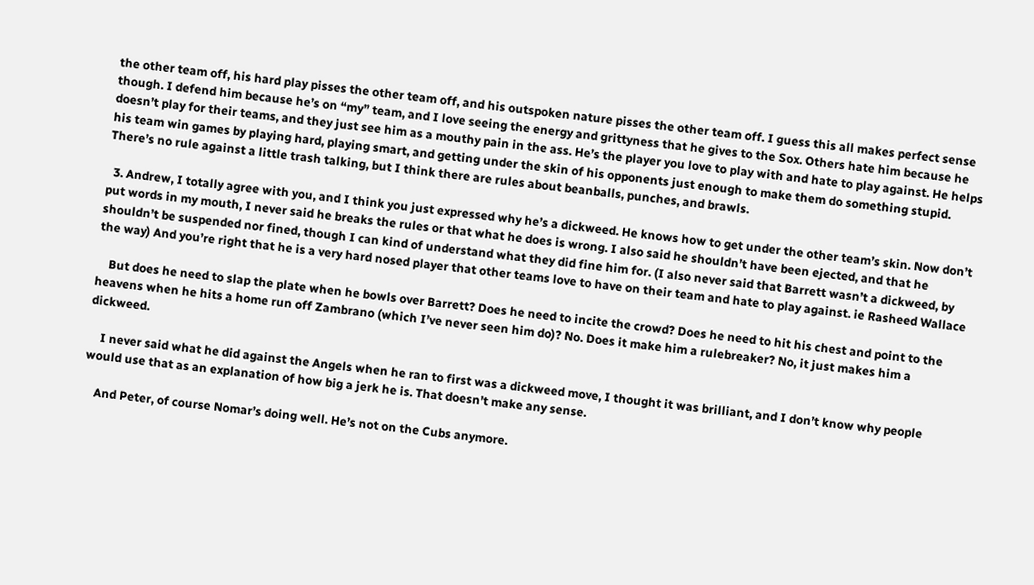the other team off, his hard play pisses the other team off, and his outspoken nature pisses the other team off. I guess this all makes perfect sense though. I defend him because he’s on “my” team, and I love seeing the energy and grittyness that he gives to the Sox. Others hate him because he doesn’t play for their teams, and they just see him as a mouthy pain in the ass. He’s the player you love to play with and hate to play against. He helps his team win games by playing hard, playing smart, and getting under the skin of his opponents just enough to make them do something stupid. There’s no rule against a little trash talking, but I think there are rules about beanballs, punches, and brawls.

  3. Andrew, I totally agree with you, and I think you just expressed why he’s a dickweed. He knows how to get under the other team’s skin. Now don’t put words in my mouth, I never said he breaks the rules or that what he does is wrong. I also said he shouldn’t have been ejected, and that he shouldn’t be suspended nor fined, though I can kind of understand what they did fine him for. (I also never said that Barrett wasn’t a dickweed, by the way) And you’re right that he is a very hard nosed player that other teams love to have on their team and hate to play against. ie Rasheed Wallace

    But does he need to slap the plate when he bowls over Barrett? Does he need to incite the crowd? Does he need to hit his chest and point to the heavens when he hits a home run off Zambrano (which I’ve never seen him do)? No. Does it make him a rulebreaker? No, it just makes him a dickweed.

    I never said what he did against the Angels when he ran to first was a dickweed move, I thought it was brilliant, and I don’t know why people would use that as an explanation of how big a jerk he is. That doesn’t make any sense.

    And Peter, of course Nomar’s doing well. He’s not on the Cubs anymore.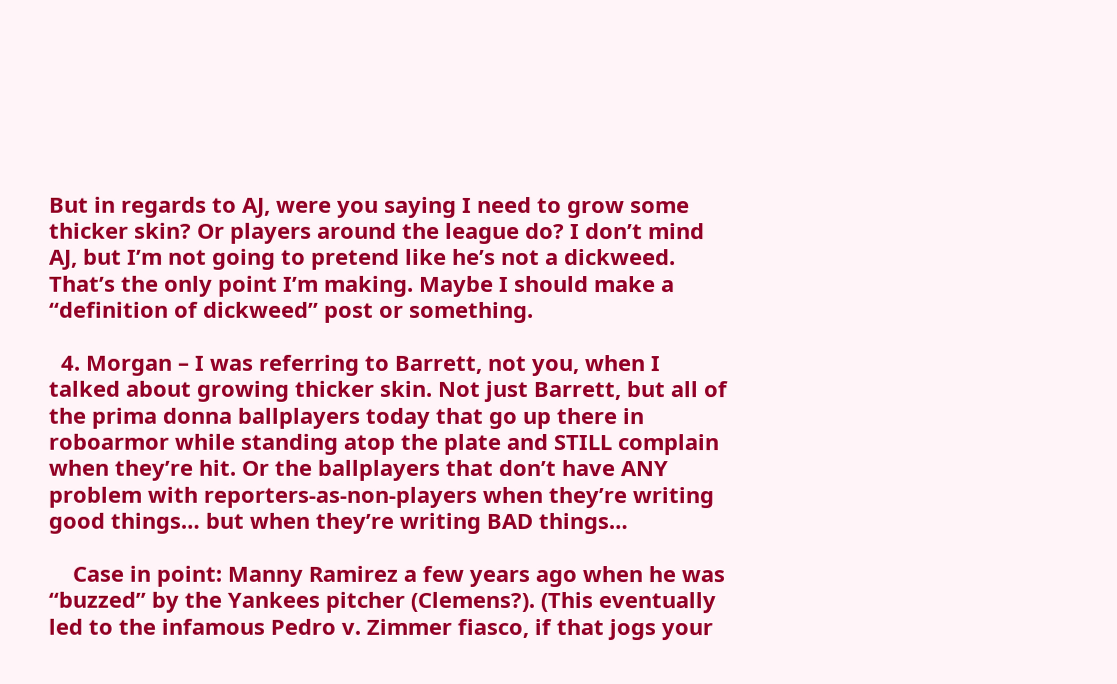But in regards to AJ, were you saying I need to grow some thicker skin? Or players around the league do? I don’t mind AJ, but I’m not going to pretend like he’s not a dickweed. That’s the only point I’m making. Maybe I should make a “definition of dickweed” post or something.

  4. Morgan – I was referring to Barrett, not you, when I talked about growing thicker skin. Not just Barrett, but all of the prima donna ballplayers today that go up there in roboarmor while standing atop the plate and STILL complain when they’re hit. Or the ballplayers that don’t have ANY problem with reporters-as-non-players when they’re writing good things… but when they’re writing BAD things…

    Case in point: Manny Ramirez a few years ago when he was “buzzed” by the Yankees pitcher (Clemens?). (This eventually led to the infamous Pedro v. Zimmer fiasco, if that jogs your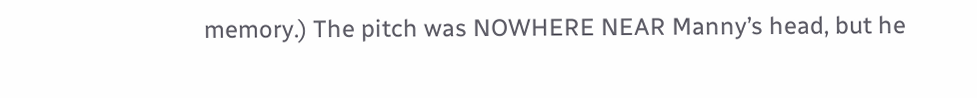memory.) The pitch was NOWHERE NEAR Manny’s head, but he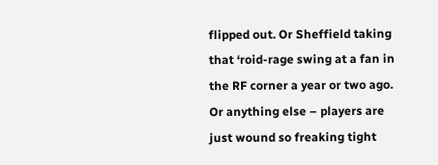flipped out. Or Sheffield taking that ‘roid-rage swing at a fan in the RF corner a year or two ago. Or anything else – players are just wound so freaking tight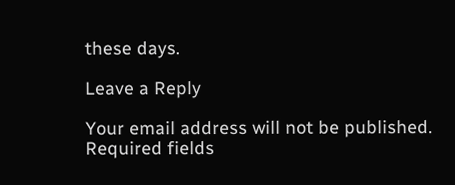these days.

Leave a Reply

Your email address will not be published. Required fields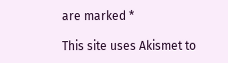are marked *

This site uses Akismet to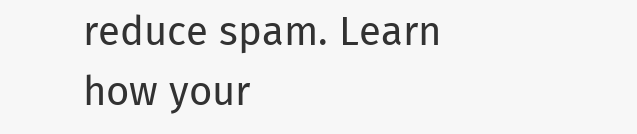reduce spam. Learn how your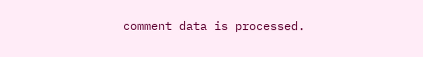comment data is processed.